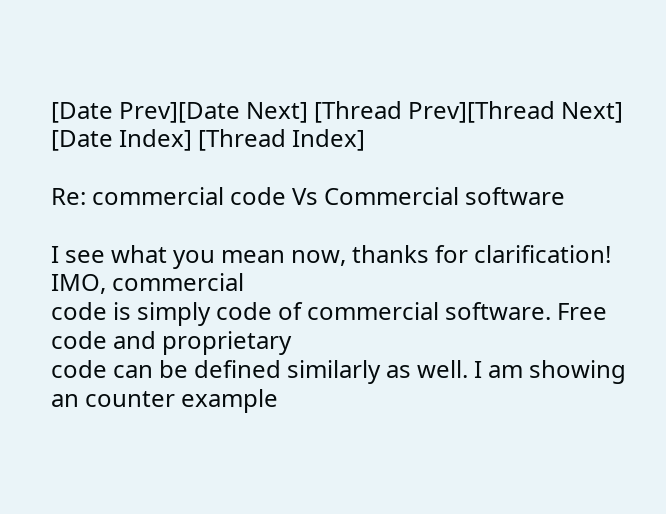[Date Prev][Date Next] [Thread Prev][Thread Next] [Date Index] [Thread Index]

Re: commercial code Vs Commercial software

I see what you mean now, thanks for clarification! IMO, commercial
code is simply code of commercial software. Free code and proprietary
code can be defined similarly as well. I am showing an counter example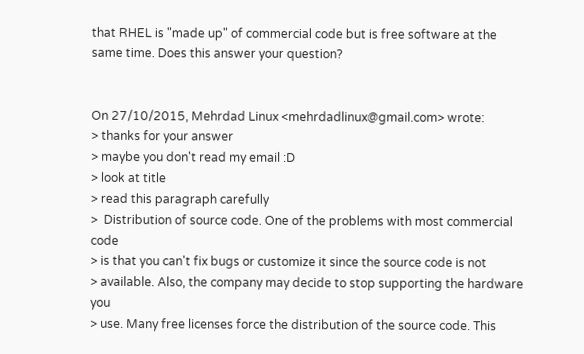that RHEL is "made up" of commercial code but is free software at the
same time. Does this answer your question?


On 27/10/2015, Mehrdad Linux <mehrdadlinux@gmail.com> wrote:
> thanks for your answer
> maybe you don't read my email :D
> look at title
> read this paragraph carefully
>  Distribution of source code. One of the problems with most commercial code
> is that you can't fix bugs or customize it since the source code is not
> available. Also, the company may decide to stop supporting the hardware you
> use. Many free licenses force the distribution of the source code. This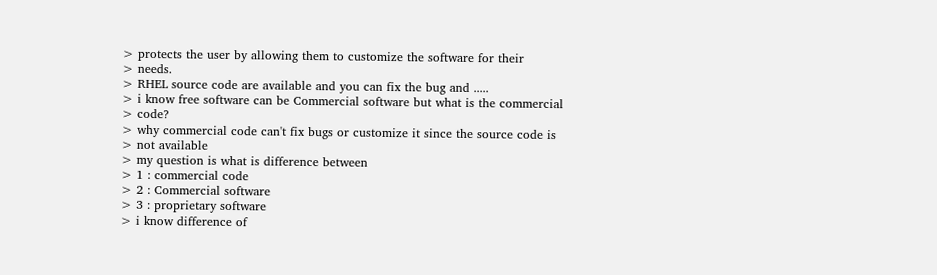> protects the user by allowing them to customize the software for their
> needs.
> RHEL source code are available and you can fix the bug and .....
> i know free software can be Commercial software but what is the commercial
> code?
> why commercial code can't fix bugs or customize it since the source code is
> not available
> my question is what is difference between
> 1 : commercial code
> 2 : Commercial software
> 3 : proprietary software
> i know difference of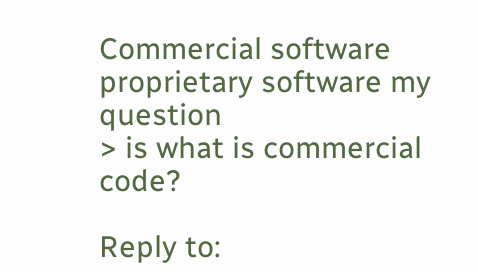Commercial software proprietary software my question
> is what is commercial code?

Reply to: